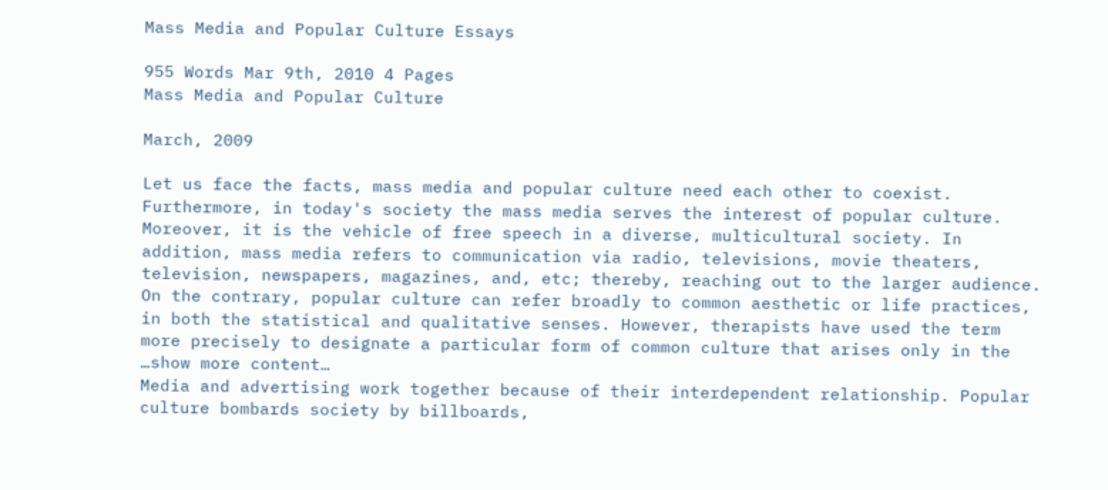Mass Media and Popular Culture Essays

955 Words Mar 9th, 2010 4 Pages
Mass Media and Popular Culture

March, 2009

Let us face the facts, mass media and popular culture need each other to coexist. Furthermore, in today's society the mass media serves the interest of popular culture. Moreover, it is the vehicle of free speech in a diverse, multicultural society. In addition, mass media refers to communication via radio, televisions, movie theaters, television, newspapers, magazines, and, etc; thereby, reaching out to the larger audience. On the contrary, popular culture can refer broadly to common aesthetic or life practices, in both the statistical and qualitative senses. However, therapists have used the term more precisely to designate a particular form of common culture that arises only in the
…show more content…
Media and advertising work together because of their interdependent relationship. Popular culture bombards society by billboards,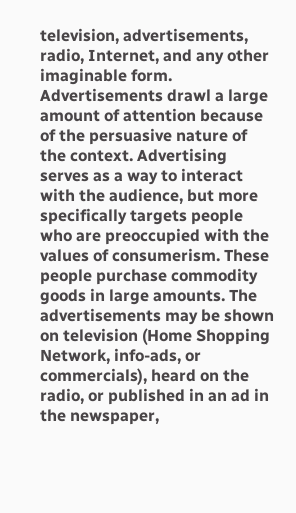television, advertisements, radio, Internet, and any other imaginable form. Advertisements drawl a large amount of attention because of the persuasive nature of the context. Advertising serves as a way to interact with the audience, but more specifically targets people who are preoccupied with the values of consumerism. These people purchase commodity goods in large amounts. The advertisements may be shown on television (Home Shopping Network, info-ads, or commercials), heard on the radio, or published in an ad in the newspaper,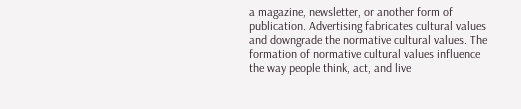a magazine, newsletter, or another form of publication. Advertising fabricates cultural values and downgrade the normative cultural values. The formation of normative cultural values influence the way people think, act, and live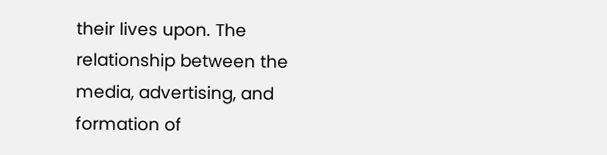their lives upon. The relationship between the media, advertising, and formation of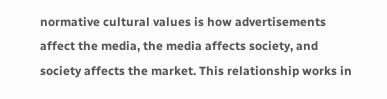normative cultural values is how advertisements affect the media, the media affects society, and society affects the market. This relationship works in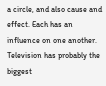a circle, and also cause and effect. Each has an influence on one another. Television has probably the biggest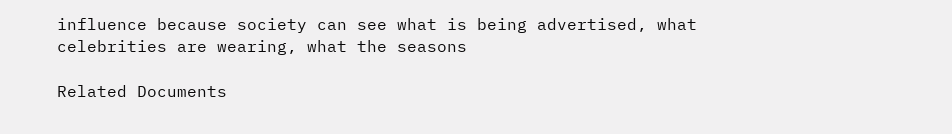influence because society can see what is being advertised, what celebrities are wearing, what the seasons

Related Documents